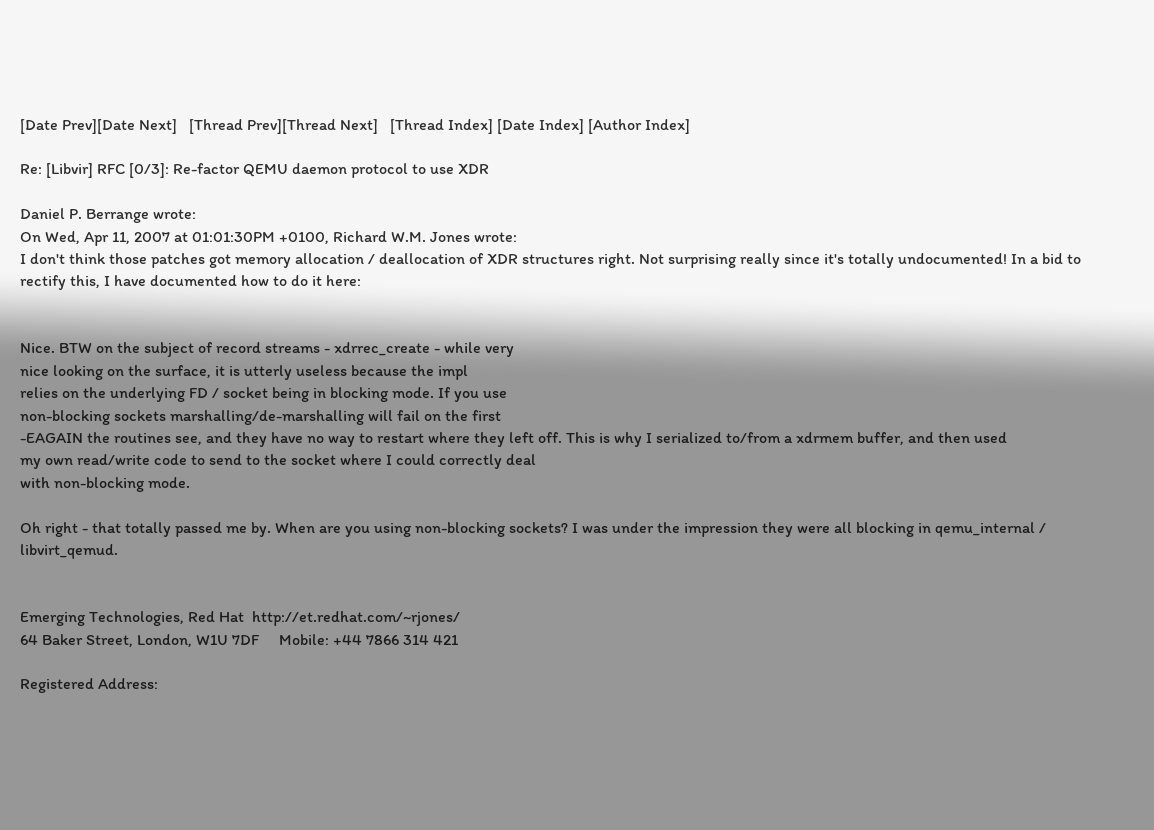[Date Prev][Date Next]   [Thread Prev][Thread Next]   [Thread Index] [Date Index] [Author Index]

Re: [Libvir] RFC [0/3]: Re-factor QEMU daemon protocol to use XDR

Daniel P. Berrange wrote:
On Wed, Apr 11, 2007 at 01:01:30PM +0100, Richard W.M. Jones wrote:
I don't think those patches got memory allocation / deallocation of XDR structures right. Not surprising really since it's totally undocumented! In a bid to rectify this, I have documented how to do it here:


Nice. BTW on the subject of record streams - xdrrec_create - while very
nice looking on the surface, it is utterly useless because the impl
relies on the underlying FD / socket being in blocking mode. If you use
non-blocking sockets marshalling/de-marshalling will fail on the first
-EAGAIN the routines see, and they have no way to restart where they left off. This is why I serialized to/from a xdrmem buffer, and then used
my own read/write code to send to the socket where I could correctly deal
with non-blocking mode.

Oh right - that totally passed me by. When are you using non-blocking sockets? I was under the impression they were all blocking in qemu_internal / libvirt_qemud.


Emerging Technologies, Red Hat  http://et.redhat.com/~rjones/
64 Baker Street, London, W1U 7DF     Mobile: +44 7866 314 421

Registered Address: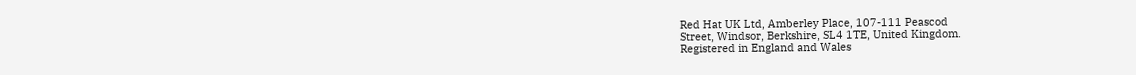Red Hat UK Ltd, Amberley Place, 107-111 Peascod
Street, Windsor, Berkshire, SL4 1TE, United Kingdom.
Registered in England and Wales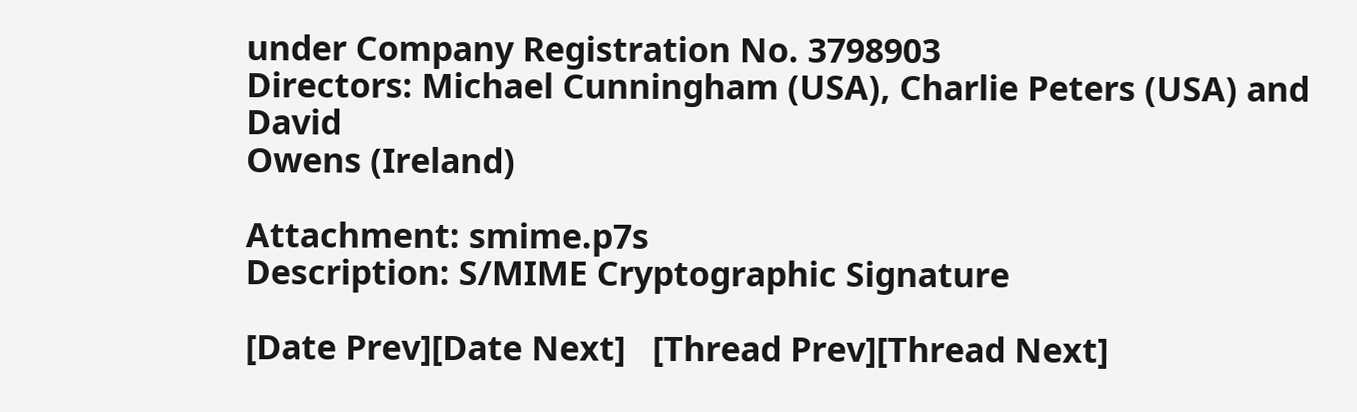under Company Registration No. 3798903
Directors: Michael Cunningham (USA), Charlie Peters (USA) and David
Owens (Ireland)

Attachment: smime.p7s
Description: S/MIME Cryptographic Signature

[Date Prev][Date Next]   [Thread Prev][Thread Next]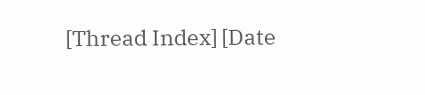[Thread Index] [Date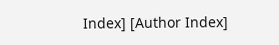Index] [Author Index]